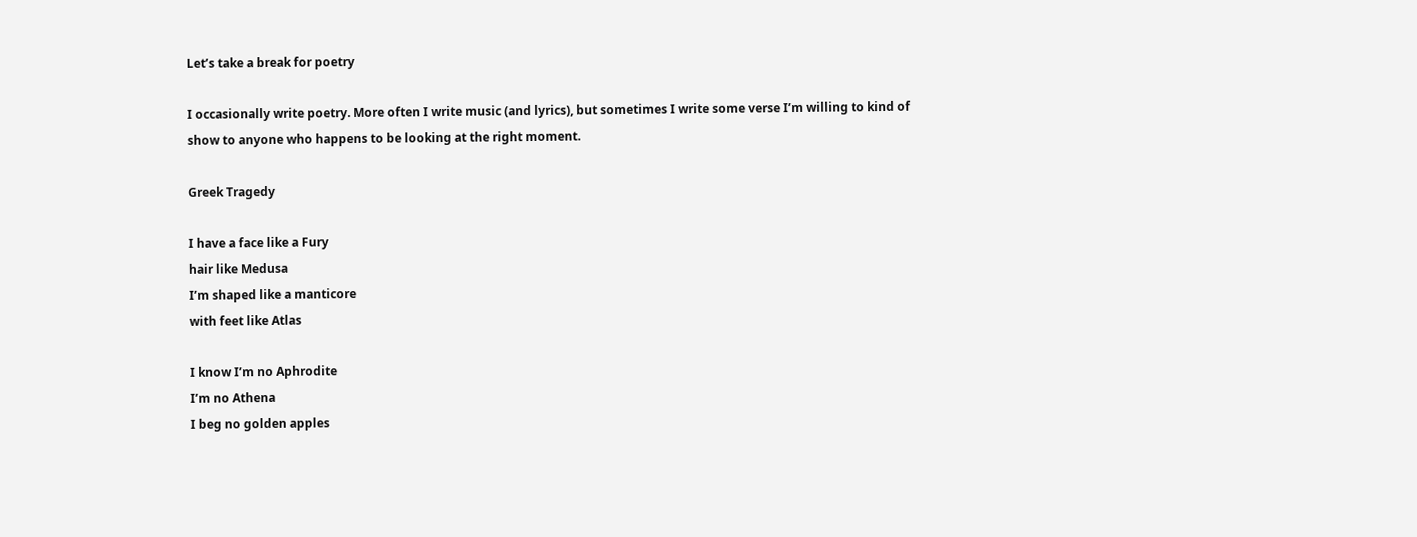Let’s take a break for poetry

I occasionally write poetry. More often I write music (and lyrics), but sometimes I write some verse I’m willing to kind of show to anyone who happens to be looking at the right moment.

Greek Tragedy

I have a face like a Fury
hair like Medusa
I’m shaped like a manticore
with feet like Atlas

I know I’m no Aphrodite
I’m no Athena
I beg no golden apples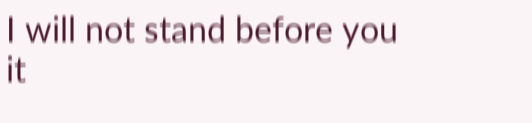I will not stand before you
it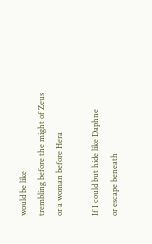would be like
trembling before the might of Zeus
or a woman before Hera

If I could but hide like Daphne
or escape beneath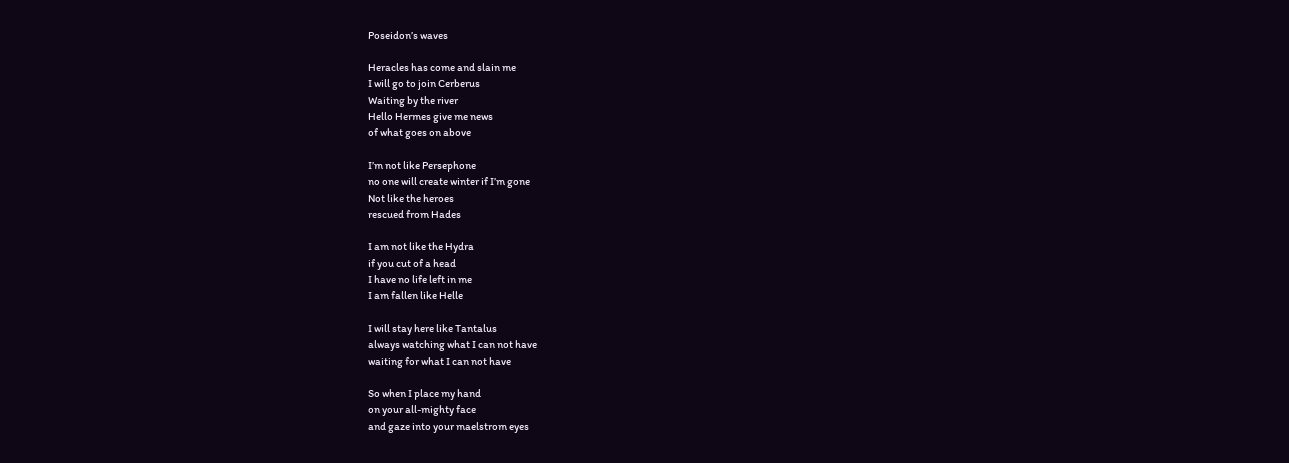Poseidon’s waves

Heracles has come and slain me
I will go to join Cerberus
Waiting by the river
Hello Hermes give me news
of what goes on above

I’m not like Persephone
no one will create winter if I’m gone
Not like the heroes
rescued from Hades

I am not like the Hydra
if you cut of a head
I have no life left in me
I am fallen like Helle

I will stay here like Tantalus
always watching what I can not have
waiting for what I can not have

So when I place my hand
on your all-mighty face
and gaze into your maelstrom eyes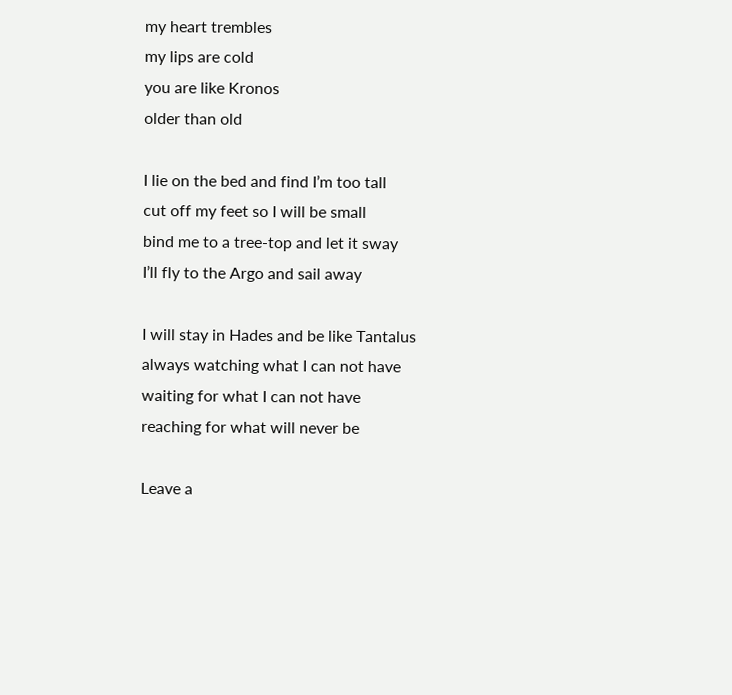my heart trembles
my lips are cold
you are like Kronos
older than old

I lie on the bed and find I’m too tall
cut off my feet so I will be small
bind me to a tree-top and let it sway
I’ll fly to the Argo and sail away

I will stay in Hades and be like Tantalus
always watching what I can not have
waiting for what I can not have
reaching for what will never be

Leave a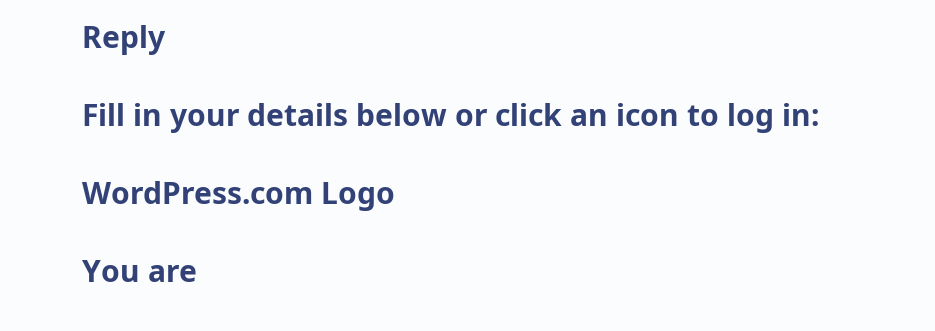Reply

Fill in your details below or click an icon to log in:

WordPress.com Logo

You are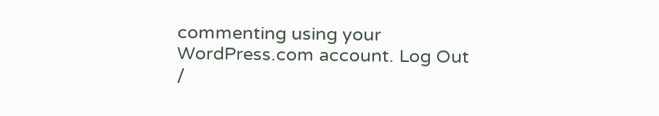commenting using your WordPress.com account. Log Out /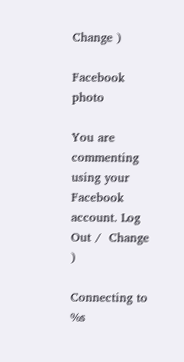Change )

Facebook photo

You are commenting using your Facebook account. Log Out /  Change )

Connecting to %s